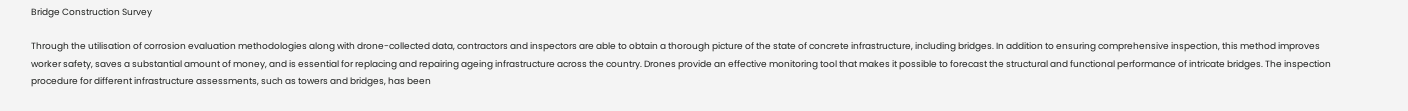Bridge Construction Survey

Through the utilisation of corrosion evaluation methodologies along with drone-collected data, contractors and inspectors are able to obtain a thorough picture of the state of concrete infrastructure, including bridges. In addition to ensuring comprehensive inspection, this method improves worker safety, saves a substantial amount of money, and is essential for replacing and repairing ageing infrastructure across the country. Drones provide an effective monitoring tool that makes it possible to forecast the structural and functional performance of intricate bridges. The inspection procedure for different infrastructure assessments, such as towers and bridges, has been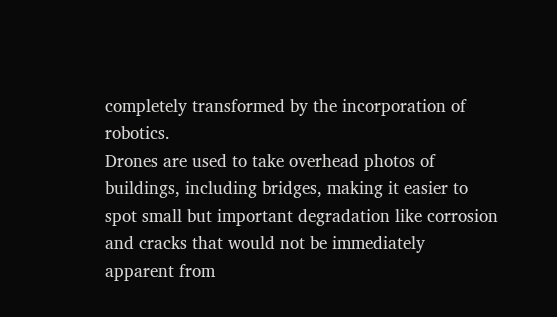completely transformed by the incorporation of robotics.
Drones are used to take overhead photos of buildings, including bridges, making it easier to spot small but important degradation like corrosion and cracks that would not be immediately apparent from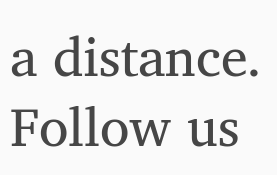a distance.
Follow us